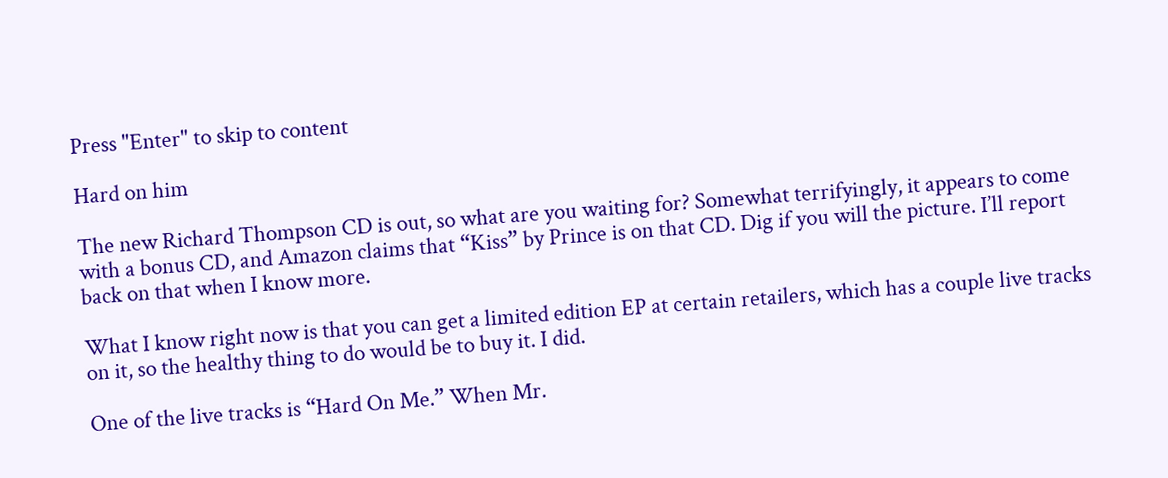Press "Enter" to skip to content

Hard on him

The new Richard Thompson CD is out, so what are you waiting for? Somewhat terrifyingly, it appears to come with a bonus CD, and Amazon claims that “Kiss” by Prince is on that CD. Dig if you will the picture. I’ll report back on that when I know more.

What I know right now is that you can get a limited edition EP at certain retailers, which has a couple live tracks on it, so the healthy thing to do would be to buy it. I did.

One of the live tracks is “Hard On Me.” When Mr.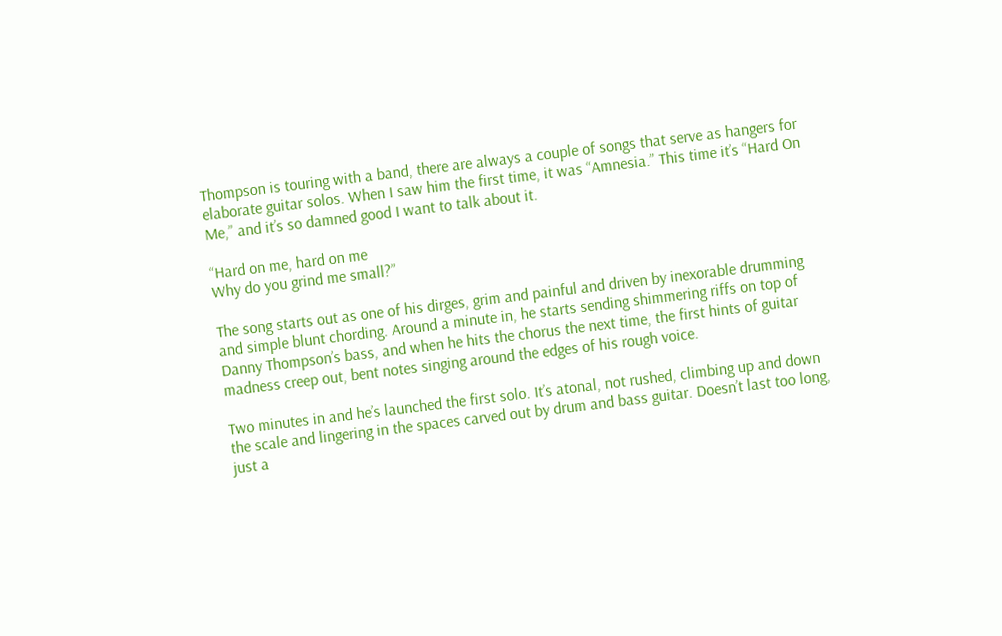Thompson is touring with a band, there are always a couple of songs that serve as hangers for elaborate guitar solos. When I saw him the first time, it was “Amnesia.” This time it’s “Hard On Me,” and it’s so damned good I want to talk about it.

“Hard on me, hard on me
Why do you grind me small?”

The song starts out as one of his dirges, grim and painful and driven by inexorable drumming and simple blunt chording. Around a minute in, he starts sending shimmering riffs on top of Danny Thompson’s bass, and when he hits the chorus the next time, the first hints of guitar madness creep out, bent notes singing around the edges of his rough voice.

Two minutes in and he’s launched the first solo. It’s atonal, not rushed, climbing up and down the scale and lingering in the spaces carved out by drum and bass guitar. Doesn’t last too long, just a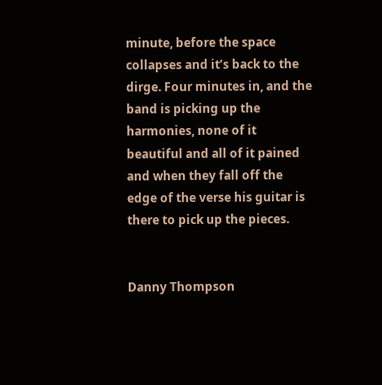minute, before the space collapses and it’s back to the dirge. Four minutes in, and the band is picking up the harmonies, none of it beautiful and all of it pained and when they fall off the edge of the verse his guitar is there to pick up the pieces.


Danny Thompson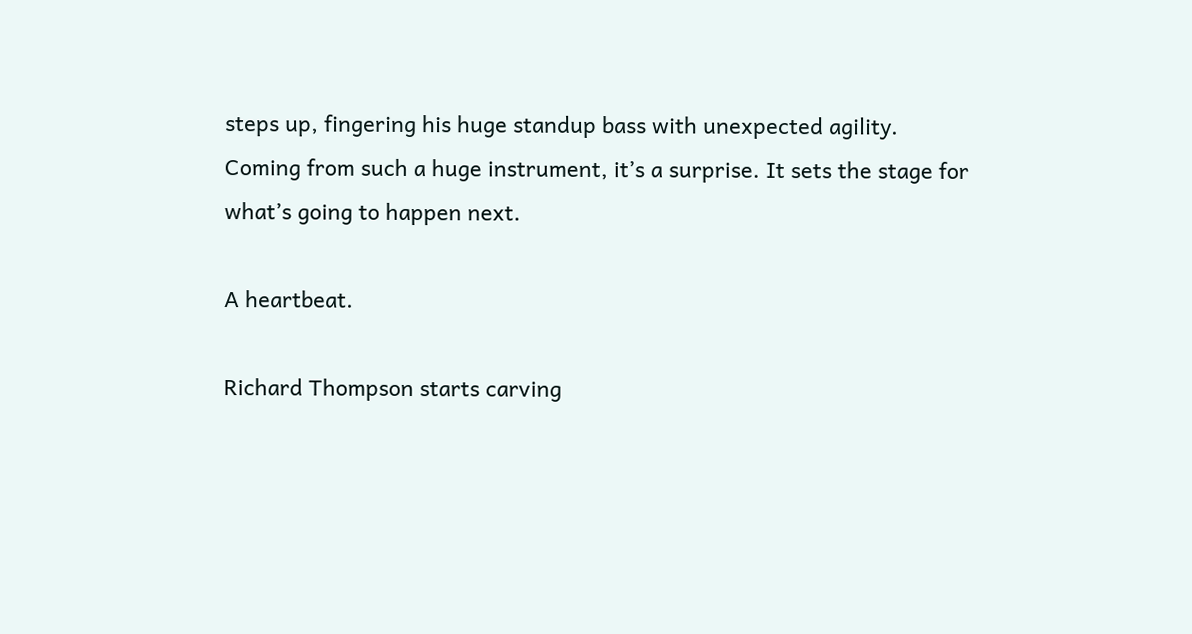steps up, fingering his huge standup bass with unexpected agility. Coming from such a huge instrument, it’s a surprise. It sets the stage for what’s going to happen next.

A heartbeat.

Richard Thompson starts carving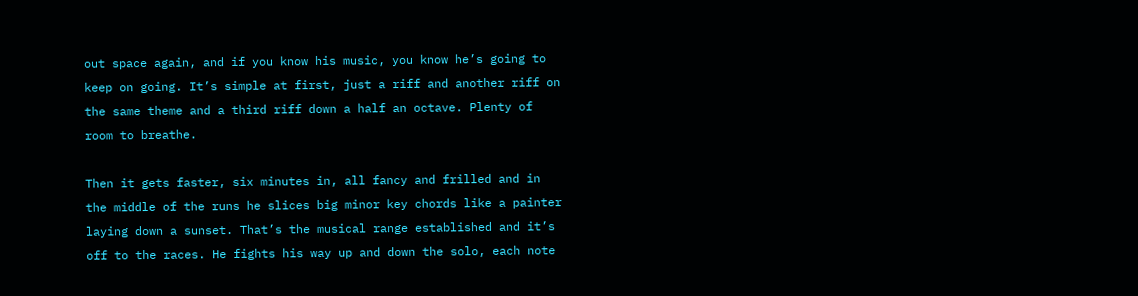out space again, and if you know his music, you know he’s going to keep on going. It’s simple at first, just a riff and another riff on the same theme and a third riff down a half an octave. Plenty of room to breathe.

Then it gets faster, six minutes in, all fancy and frilled and in the middle of the runs he slices big minor key chords like a painter laying down a sunset. That’s the musical range established and it’s off to the races. He fights his way up and down the solo, each note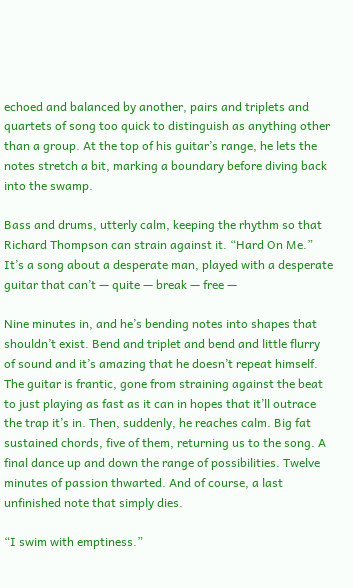echoed and balanced by another, pairs and triplets and quartets of song too quick to distinguish as anything other than a group. At the top of his guitar’s range, he lets the notes stretch a bit, marking a boundary before diving back into the swamp.

Bass and drums, utterly calm, keeping the rhythm so that Richard Thompson can strain against it. “Hard On Me.” It’s a song about a desperate man, played with a desperate guitar that can’t — quite — break — free —

Nine minutes in, and he’s bending notes into shapes that shouldn’t exist. Bend and triplet and bend and little flurry of sound and it’s amazing that he doesn’t repeat himself. The guitar is frantic, gone from straining against the beat to just playing as fast as it can in hopes that it’ll outrace the trap it’s in. Then, suddenly, he reaches calm. Big fat sustained chords, five of them, returning us to the song. A final dance up and down the range of possibilities. Twelve minutes of passion thwarted. And of course, a last unfinished note that simply dies.

“I swim with emptiness.”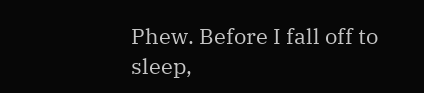Phew. Before I fall off to sleep,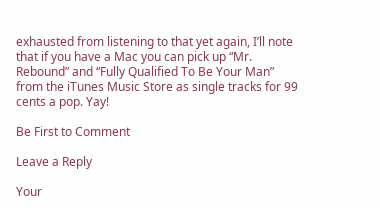exhausted from listening to that yet again, I’ll note that if you have a Mac you can pick up “Mr. Rebound” and “Fully Qualified To Be Your Man” from the iTunes Music Store as single tracks for 99 cents a pop. Yay!

Be First to Comment

Leave a Reply

Your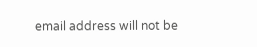email address will not be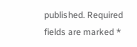published. Required fields are marked *